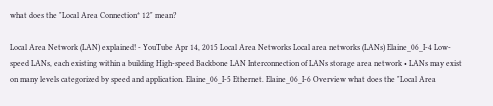what does the "Local Area Connection* 12" mean?

Local Area Network (LAN) explained! - YouTube Apr 14, 2015 Local Area Networks Local area networks (LANs) Elaine_06_I-4 Low-speed LANs, each existing within a building High-speed Backbone LAN Interconnection of LANs storage area network • LANs may exist on many levels categorized by speed and application. Elaine_06_I-5 Ethernet. Elaine_06_I-6 Overview what does the "Local Area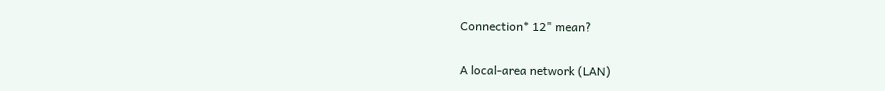Connection* 12" mean?

A local-area network (LAN)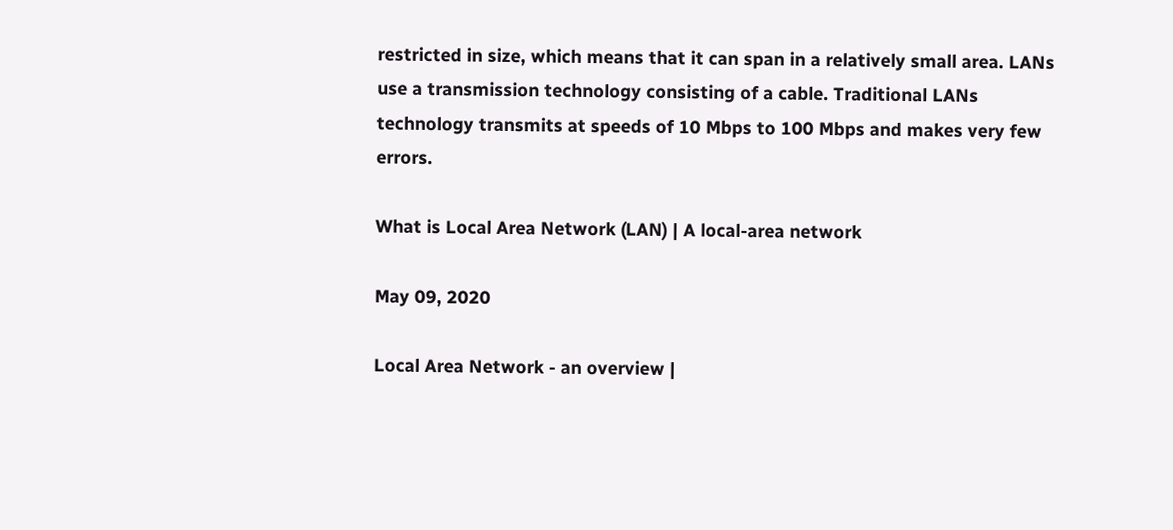restricted in size, which means that it can span in a relatively small area. LANs use a transmission technology consisting of a cable. Traditional LANs technology transmits at speeds of 10 Mbps to 100 Mbps and makes very few errors.

What is Local Area Network (LAN) | A local-area network

May 09, 2020

Local Area Network - an overview |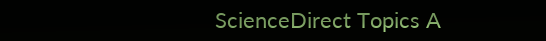ScienceDirect Topics A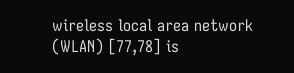wireless local area network (WLAN) [77,78] is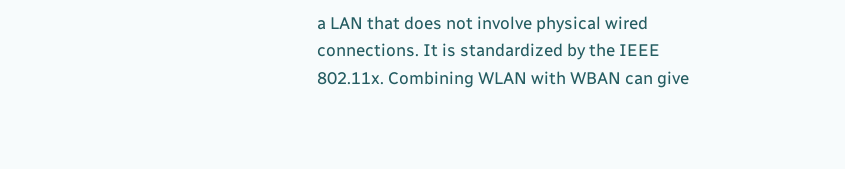a LAN that does not involve physical wired connections. It is standardized by the IEEE 802.11x. Combining WLAN with WBAN can give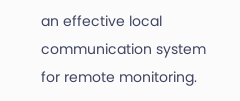an effective local communication system for remote monitoring.